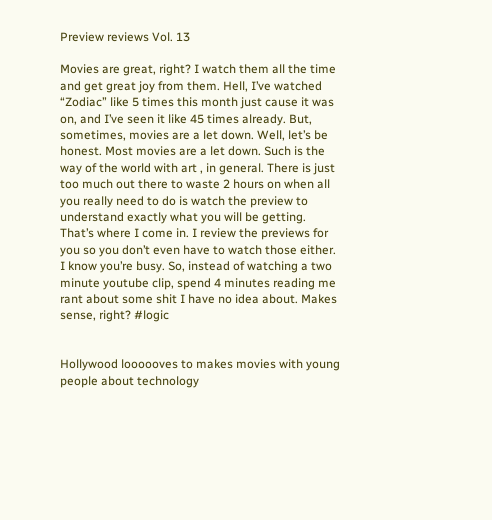Preview reviews Vol. 13

Movies are great, right? I watch them all the time and get great joy from them. Hell, I’ve watched “Zodiac” like 5 times this month just cause it was on, and I’ve seen it like 45 times already. But, sometimes, movies are a let down. Well, let’s be honest. Most movies are a let down. Such is the way of the world with art , in general. There is just too much out there to waste 2 hours on when all you really need to do is watch the preview to understand exactly what you will be getting. That’s where I come in. I review the previews for you so you don’t even have to watch those either. I know you’re busy. So, instead of watching a two minute youtube clip, spend 4 minutes reading me rant about some shit I have no idea about. Makes sense, right? #logic


Hollywood loooooves to makes movies with young people about technology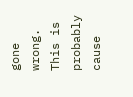gone wrong. This is probably cause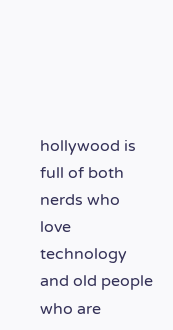hollywood is full of both nerds who love technology and old people who are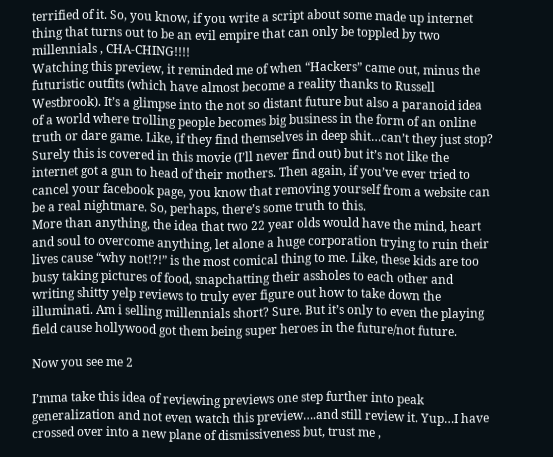terrified of it. So, you know, if you write a script about some made up internet thing that turns out to be an evil empire that can only be toppled by two millennials , CHA-CHING!!!!
Watching this preview, it reminded me of when “Hackers” came out, minus the futuristic outfits (which have almost become a reality thanks to Russell Westbrook). It’s a glimpse into the not so distant future but also a paranoid idea of a world where trolling people becomes big business in the form of an online truth or dare game. Like, if they find themselves in deep shit…can’t they just stop? Surely this is covered in this movie (I’ll never find out) but it’s not like the internet got a gun to head of their mothers. Then again, if you’ve ever tried to cancel your facebook page, you know that removing yourself from a website can be a real nightmare. So, perhaps, there’s some truth to this.
More than anything, the idea that two 22 year olds would have the mind, heart and soul to overcome anything, let alone a huge corporation trying to ruin their lives cause “why not!?!” is the most comical thing to me. Like, these kids are too busy taking pictures of food, snapchatting their assholes to each other and writing shitty yelp reviews to truly ever figure out how to take down the illuminati. Am i selling millennials short? Sure. But it’s only to even the playing field cause hollywood got them being super heroes in the future/not future.

Now you see me 2

I’mma take this idea of reviewing previews one step further into peak generalization and not even watch this preview….and still review it. Yup…I have crossed over into a new plane of dismissiveness but, trust me ,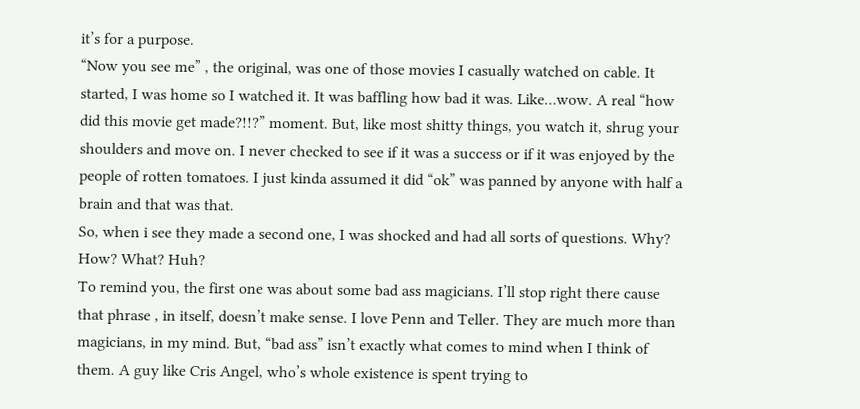it’s for a purpose.
“Now you see me” , the original, was one of those movies I casually watched on cable. It started, I was home so I watched it. It was baffling how bad it was. Like…wow. A real “how did this movie get made?!!?” moment. But, like most shitty things, you watch it, shrug your shoulders and move on. I never checked to see if it was a success or if it was enjoyed by the people of rotten tomatoes. I just kinda assumed it did “ok” was panned by anyone with half a brain and that was that.
So, when i see they made a second one, I was shocked and had all sorts of questions. Why? How? What? Huh?
To remind you, the first one was about some bad ass magicians. I’ll stop right there cause that phrase , in itself, doesn’t make sense. I love Penn and Teller. They are much more than magicians, in my mind. But, “bad ass” isn’t exactly what comes to mind when I think of them. A guy like Cris Angel, who’s whole existence is spent trying to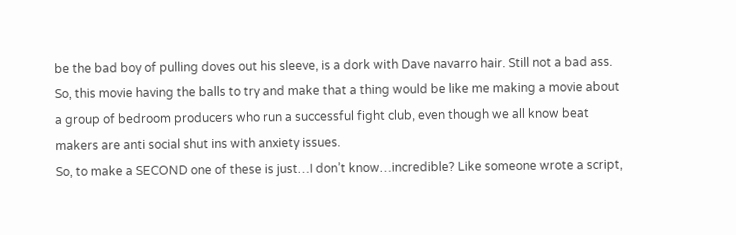be the bad boy of pulling doves out his sleeve, is a dork with Dave navarro hair. Still not a bad ass. So, this movie having the balls to try and make that a thing would be like me making a movie about a group of bedroom producers who run a successful fight club, even though we all know beat makers are anti social shut ins with anxiety issues.
So, to make a SECOND one of these is just…I don’t know…incredible? Like someone wrote a script,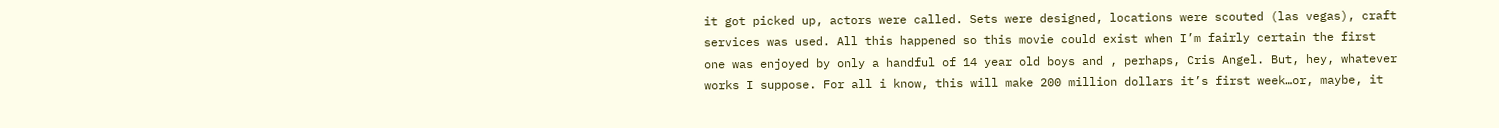it got picked up, actors were called. Sets were designed, locations were scouted (las vegas), craft services was used. All this happened so this movie could exist when I’m fairly certain the first one was enjoyed by only a handful of 14 year old boys and , perhaps, Cris Angel. But, hey, whatever works I suppose. For all i know, this will make 200 million dollars it’s first week…or, maybe, it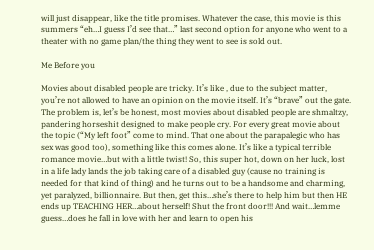will just disappear, like the title promises. Whatever the case, this movie is this summers “eh…I guess I’d see that…” last second option for anyone who went to a theater with no game plan/the thing they went to see is sold out.

Me Before you

Movies about disabled people are tricky. It’s like , due to the subject matter, you’re not allowed to have an opinion on the movie itself. It’s “brave” out the gate. The problem is, let’s be honest, most movies about disabled people are shmaltzy, pandering horseshit designed to make people cry. For every great movie about the topic (“My left foot” come to mind. That one about the parapalegic who has sex was good too), something like this comes alone. It’s like a typical terrible romance movie…but with a little twist! So, this super hot, down on her luck, lost in a life lady lands the job taking care of a disabled guy (cause no training is needed for that kind of thing) and he turns out to be a handsome and charming, yet paralyzed, billionnaire. But then, get this…she’s there to help him but then HE ends up TEACHING HER…about herself! Shut the front door!!! And wait…lemme guess…does he fall in love with her and learn to open his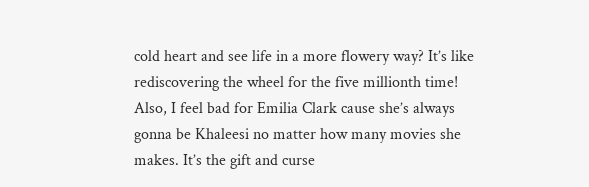cold heart and see life in a more flowery way? It’s like rediscovering the wheel for the five millionth time!
Also, I feel bad for Emilia Clark cause she’s always gonna be Khaleesi no matter how many movies she makes. It’s the gift and curse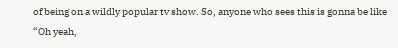of being on a wildly popular tv show. So, anyone who sees this is gonna be like “Oh yeah,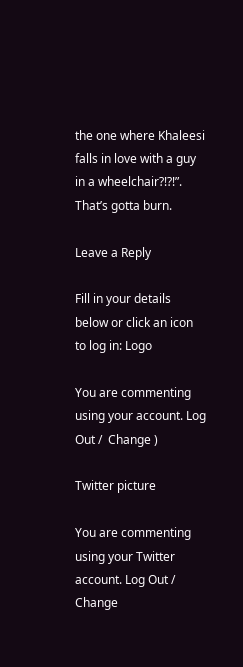the one where Khaleesi falls in love with a guy in a wheelchair?!?!”. That’s gotta burn.

Leave a Reply

Fill in your details below or click an icon to log in: Logo

You are commenting using your account. Log Out /  Change )

Twitter picture

You are commenting using your Twitter account. Log Out /  Change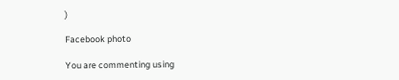)

Facebook photo

You are commenting using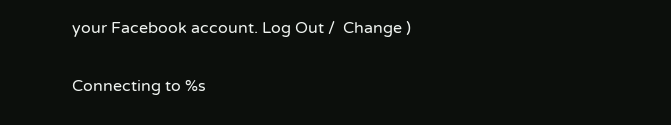your Facebook account. Log Out /  Change )

Connecting to %s